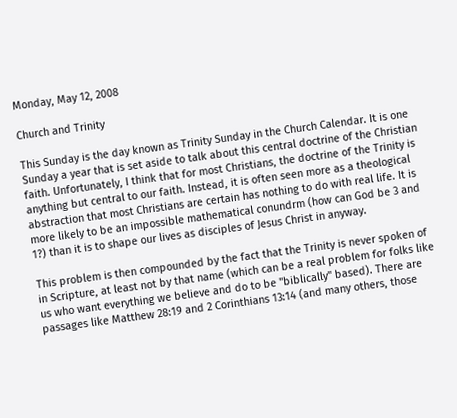Monday, May 12, 2008

Church and Trinity

This Sunday is the day known as Trinity Sunday in the Church Calendar. It is one Sunday a year that is set aside to talk about this central doctrine of the Christian faith. Unfortunately, I think that for most Christians, the doctrine of the Trinity is anything but central to our faith. Instead, it is often seen more as a theological abstraction that most Christians are certain has nothing to do with real life. It is more likely to be an impossible mathematical conundrm (how can God be 3 and 1?) than it is to shape our lives as disciples of Jesus Christ in anyway.

This problem is then compounded by the fact that the Trinity is never spoken of in Scripture, at least not by that name (which can be a real problem for folks like us who want everything we believe and do to be "biblically" based). There are passages like Matthew 28:19 and 2 Corinthians 13:14 (and many others, those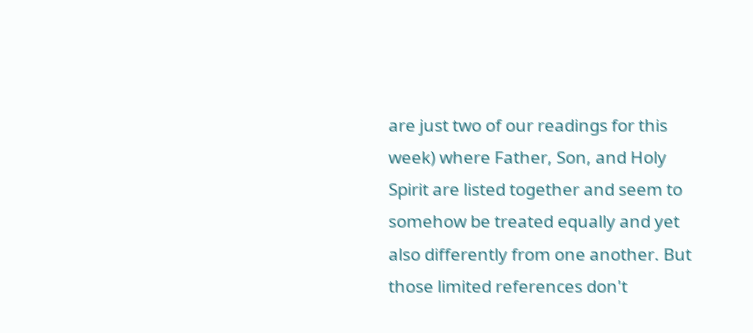are just two of our readings for this week) where Father, Son, and Holy Spirit are listed together and seem to somehow be treated equally and yet also differently from one another. But those limited references don't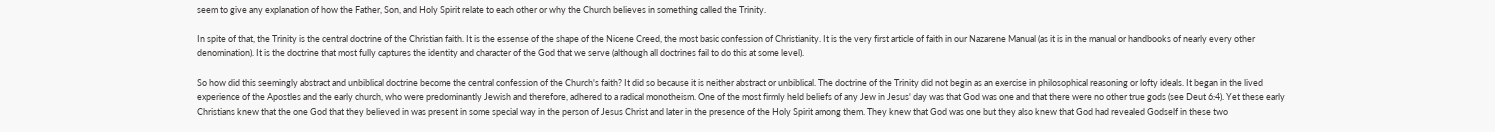seem to give any explanation of how the Father, Son, and Holy Spirit relate to each other or why the Church believes in something called the Trinity.

In spite of that, the Trinity is the central doctrine of the Christian faith. It is the essense of the shape of the Nicene Creed, the most basic confession of Christianity. It is the very first article of faith in our Nazarene Manual (as it is in the manual or handbooks of nearly every other denomination). It is the doctrine that most fully captures the identity and character of the God that we serve (although all doctrines fail to do this at some level).

So how did this seemingly abstract and unbiblical doctrine become the central confession of the Church's faith? It did so because it is neither abstract or unbiblical. The doctrine of the Trinity did not begin as an exercise in philosophical reasoning or lofty ideals. It began in the lived experience of the Apostles and the early church, who were predominantly Jewish and therefore, adhered to a radical monotheism. One of the most firmly held beliefs of any Jew in Jesus' day was that God was one and that there were no other true gods (see Deut 6:4). Yet these early Christians knew that the one God that they believed in was present in some special way in the person of Jesus Christ and later in the presence of the Holy Spirit among them. They knew that God was one but they also knew that God had revealed Godself in these two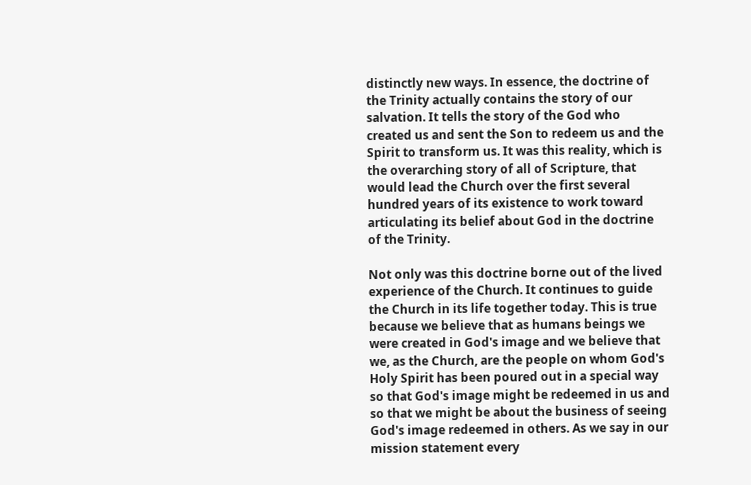distinctly new ways. In essence, the doctrine of the Trinity actually contains the story of our salvation. It tells the story of the God who created us and sent the Son to redeem us and the Spirit to transform us. It was this reality, which is the overarching story of all of Scripture, that would lead the Church over the first several hundred years of its existence to work toward articulating its belief about God in the doctrine of the Trinity.

Not only was this doctrine borne out of the lived experience of the Church. It continues to guide the Church in its life together today. This is true because we believe that as humans beings we were created in God's image and we believe that we, as the Church, are the people on whom God's Holy Spirit has been poured out in a special way so that God's image might be redeemed in us and so that we might be about the business of seeing God's image redeemed in others. As we say in our mission statement every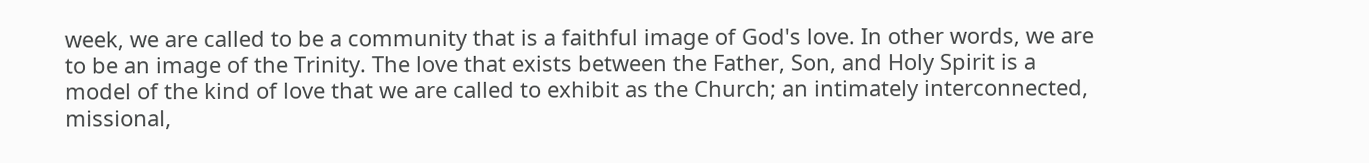week, we are called to be a community that is a faithful image of God's love. In other words, we are to be an image of the Trinity. The love that exists between the Father, Son, and Holy Spirit is a model of the kind of love that we are called to exhibit as the Church; an intimately interconnected, missional,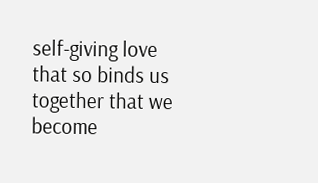self-giving love that so binds us together that we become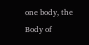one body, the Body of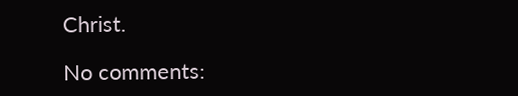Christ.

No comments: